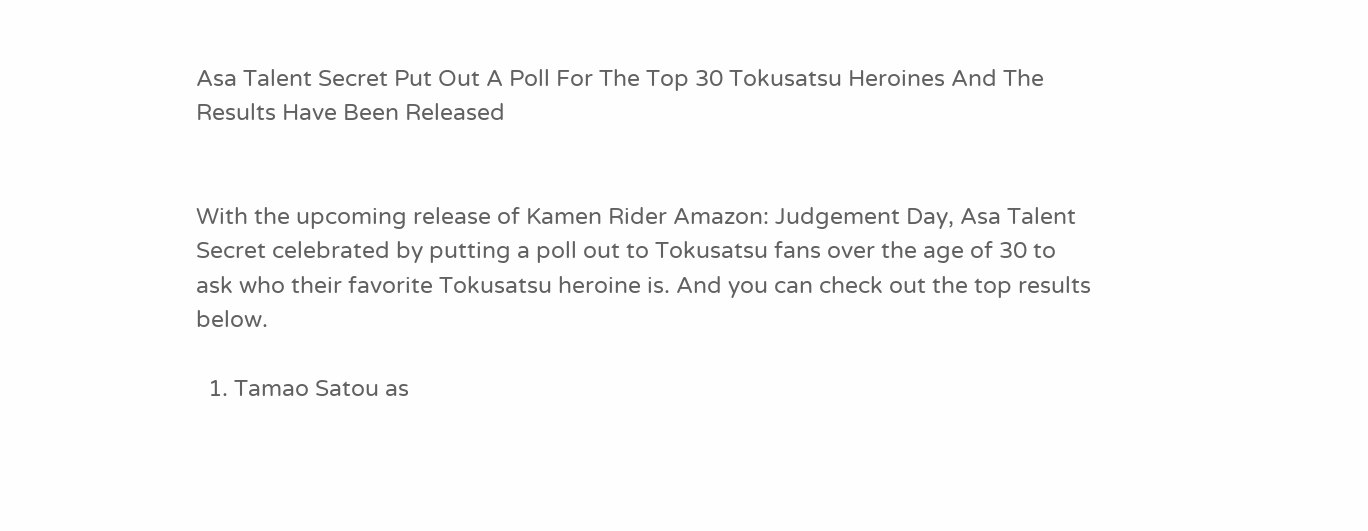Asa Talent Secret Put Out A Poll For The Top 30 Tokusatsu Heroines And The Results Have Been Released


With the upcoming release of Kamen Rider Amazon: Judgement Day, Asa Talent Secret celebrated by putting a poll out to Tokusatsu fans over the age of 30 to ask who their favorite Tokusatsu heroine is. And you can check out the top results below.

  1. Tamao Satou as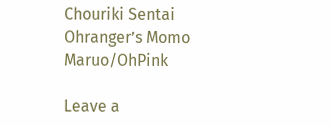Chouriki Sentai Ohranger’s Momo Maruo/OhPink

Leave a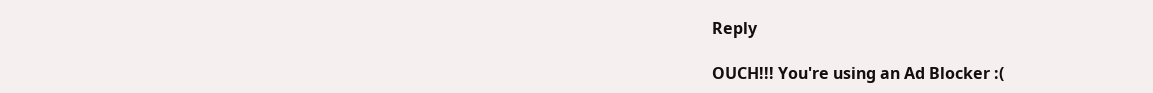Reply

OUCH!!! You're using an Ad Blocker :(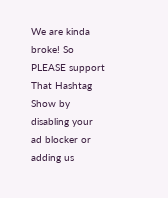We are kinda broke! So PLEASE support That Hashtag Show by disabling your ad blocker or adding us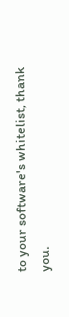to your software's whitelist, thank you.